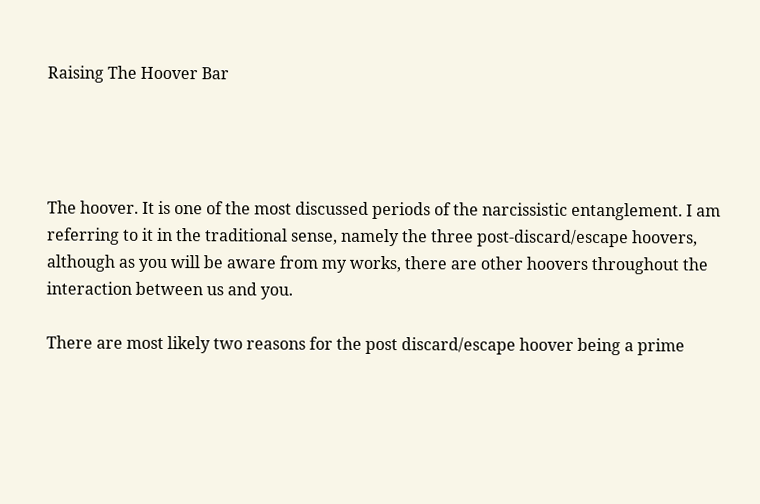Raising The Hoover Bar




The hoover. It is one of the most discussed periods of the narcissistic entanglement. I am referring to it in the traditional sense, namely the three post-discard/escape hoovers, although as you will be aware from my works, there are other hoovers throughout the interaction between us and you.

There are most likely two reasons for the post discard/escape hoover being a prime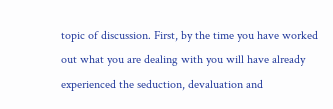topic of discussion. First, by the time you have worked out what you are dealing with you will have already experienced the seduction, devaluation and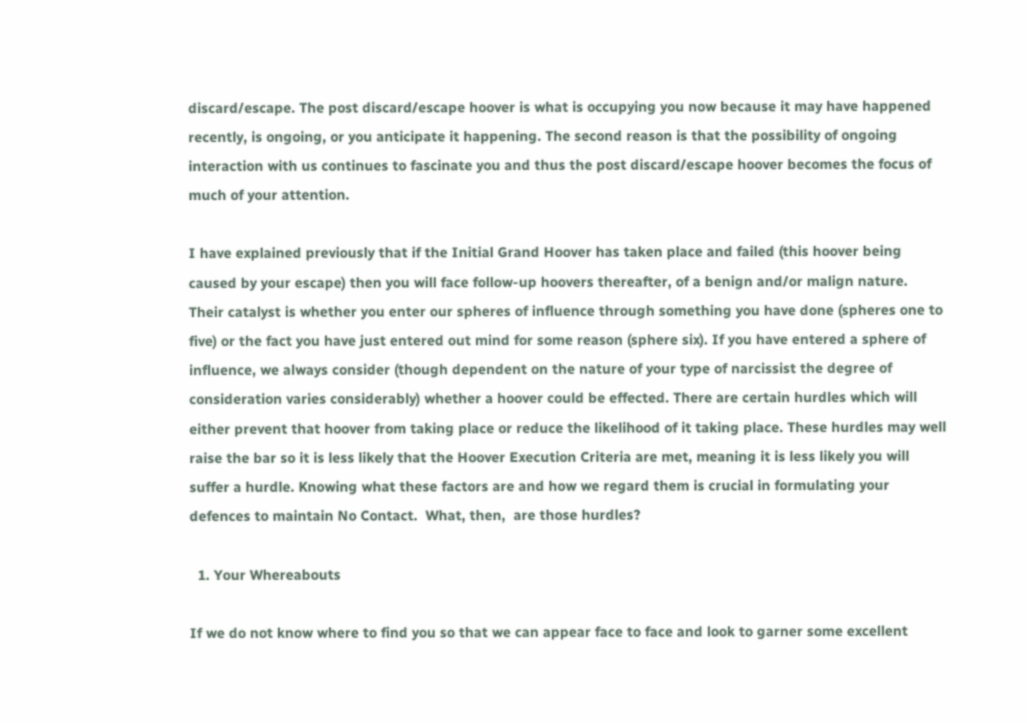discard/escape. The post discard/escape hoover is what is occupying you now because it may have happened recently, is ongoing, or you anticipate it happening. The second reason is that the possibility of ongoing interaction with us continues to fascinate you and thus the post discard/escape hoover becomes the focus of much of your attention.

I have explained previously that if the Initial Grand Hoover has taken place and failed (this hoover being caused by your escape) then you will face follow-up hoovers thereafter, of a benign and/or malign nature. Their catalyst is whether you enter our spheres of influence through something you have done (spheres one to five) or the fact you have just entered out mind for some reason (sphere six). If you have entered a sphere of influence, we always consider (though dependent on the nature of your type of narcissist the degree of consideration varies considerably) whether a hoover could be effected. There are certain hurdles which will either prevent that hoover from taking place or reduce the likelihood of it taking place. These hurdles may well raise the bar so it is less likely that the Hoover Execution Criteria are met, meaning it is less likely you will suffer a hurdle. Knowing what these factors are and how we regard them is crucial in formulating your defences to maintain No Contact.  What, then,  are those hurdles?

  1. Your Whereabouts

If we do not know where to find you so that we can appear face to face and look to garner some excellent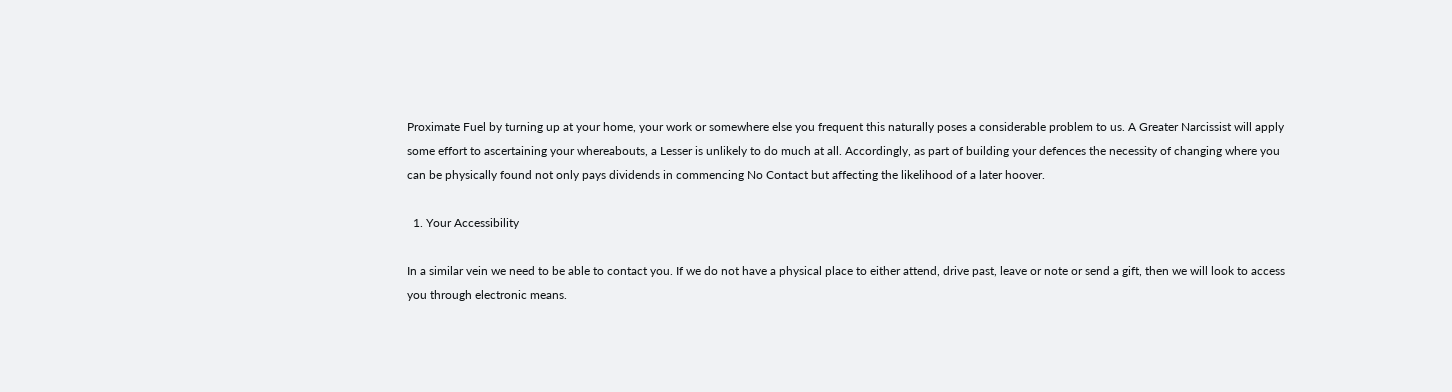Proximate Fuel by turning up at your home, your work or somewhere else you frequent this naturally poses a considerable problem to us. A Greater Narcissist will apply some effort to ascertaining your whereabouts, a Lesser is unlikely to do much at all. Accordingly, as part of building your defences the necessity of changing where you can be physically found not only pays dividends in commencing No Contact but affecting the likelihood of a later hoover.

  1. Your Accessibility

In a similar vein we need to be able to contact you. If we do not have a physical place to either attend, drive past, leave or note or send a gift, then we will look to access you through electronic means.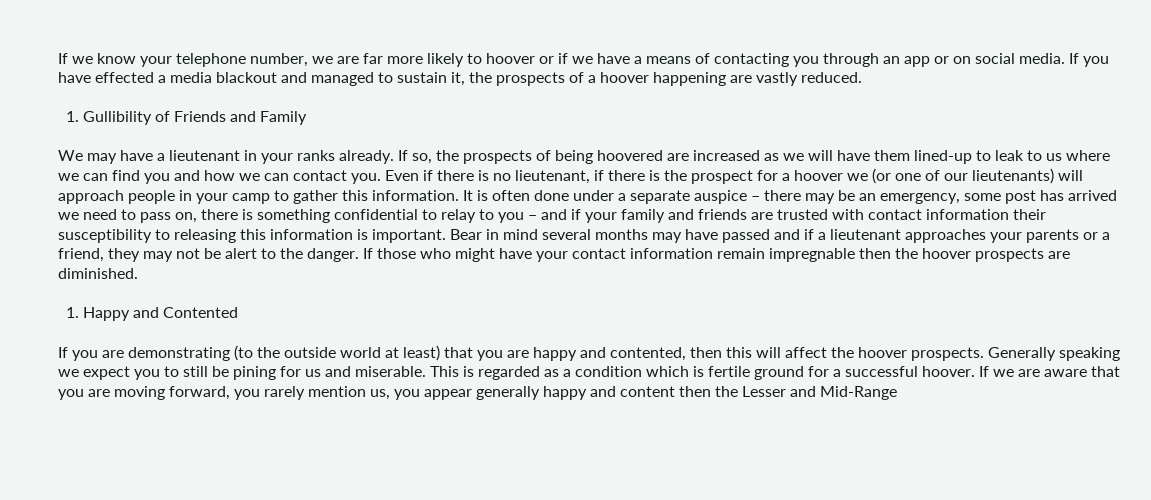If we know your telephone number, we are far more likely to hoover or if we have a means of contacting you through an app or on social media. If you have effected a media blackout and managed to sustain it, the prospects of a hoover happening are vastly reduced.

  1. Gullibility of Friends and Family

We may have a lieutenant in your ranks already. If so, the prospects of being hoovered are increased as we will have them lined-up to leak to us where we can find you and how we can contact you. Even if there is no lieutenant, if there is the prospect for a hoover we (or one of our lieutenants) will approach people in your camp to gather this information. It is often done under a separate auspice – there may be an emergency, some post has arrived we need to pass on, there is something confidential to relay to you – and if your family and friends are trusted with contact information their susceptibility to releasing this information is important. Bear in mind several months may have passed and if a lieutenant approaches your parents or a friend, they may not be alert to the danger. If those who might have your contact information remain impregnable then the hoover prospects are diminished.

  1. Happy and Contented

If you are demonstrating (to the outside world at least) that you are happy and contented, then this will affect the hoover prospects. Generally speaking we expect you to still be pining for us and miserable. This is regarded as a condition which is fertile ground for a successful hoover. If we are aware that you are moving forward, you rarely mention us, you appear generally happy and content then the Lesser and Mid-Range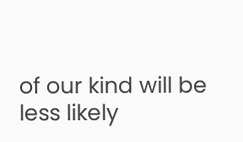of our kind will be less likely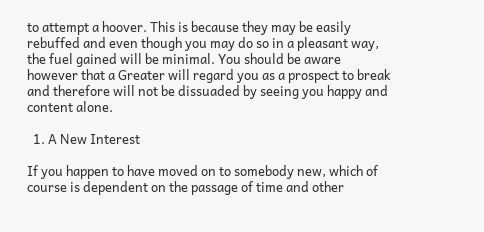to attempt a hoover. This is because they may be easily rebuffed and even though you may do so in a pleasant way, the fuel gained will be minimal. You should be aware however that a Greater will regard you as a prospect to break and therefore will not be dissuaded by seeing you happy and content alone.

  1. A New Interest

If you happen to have moved on to somebody new, which of course is dependent on the passage of time and other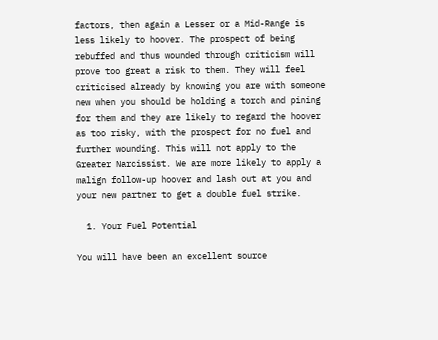factors, then again a Lesser or a Mid-Range is less likely to hoover. The prospect of being rebuffed and thus wounded through criticism will prove too great a risk to them. They will feel criticised already by knowing you are with someone new when you should be holding a torch and pining for them and they are likely to regard the hoover as too risky, with the prospect for no fuel and further wounding. This will not apply to the Greater Narcissist. We are more likely to apply a malign follow-up hoover and lash out at you and your new partner to get a double fuel strike.

  1. Your Fuel Potential

You will have been an excellent source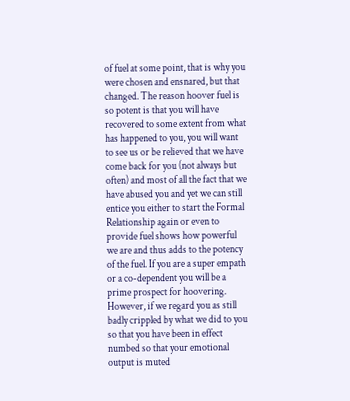of fuel at some point, that is why you were chosen and ensnared, but that changed. The reason hoover fuel is so potent is that you will have recovered to some extent from what has happened to you, you will want to see us or be relieved that we have come back for you (not always but often) and most of all the fact that we have abused you and yet we can still entice you either to start the Formal Relationship again or even to provide fuel shows how powerful we are and thus adds to the potency of the fuel. If you are a super empath or a co-dependent you will be a prime prospect for hoovering. However, if we regard you as still badly crippled by what we did to you so that you have been in effect numbed so that your emotional output is muted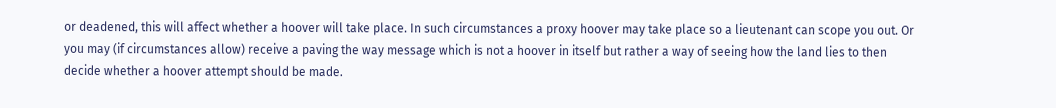or deadened, this will affect whether a hoover will take place. In such circumstances a proxy hoover may take place so a lieutenant can scope you out. Or you may (if circumstances allow) receive a paving the way message which is not a hoover in itself but rather a way of seeing how the land lies to then decide whether a hoover attempt should be made.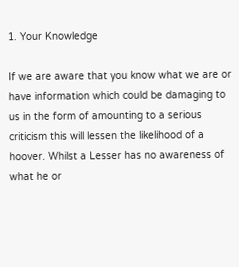1. Your Knowledge

If we are aware that you know what we are or have information which could be damaging to us in the form of amounting to a serious criticism this will lessen the likelihood of a hoover. Whilst a Lesser has no awareness of what he or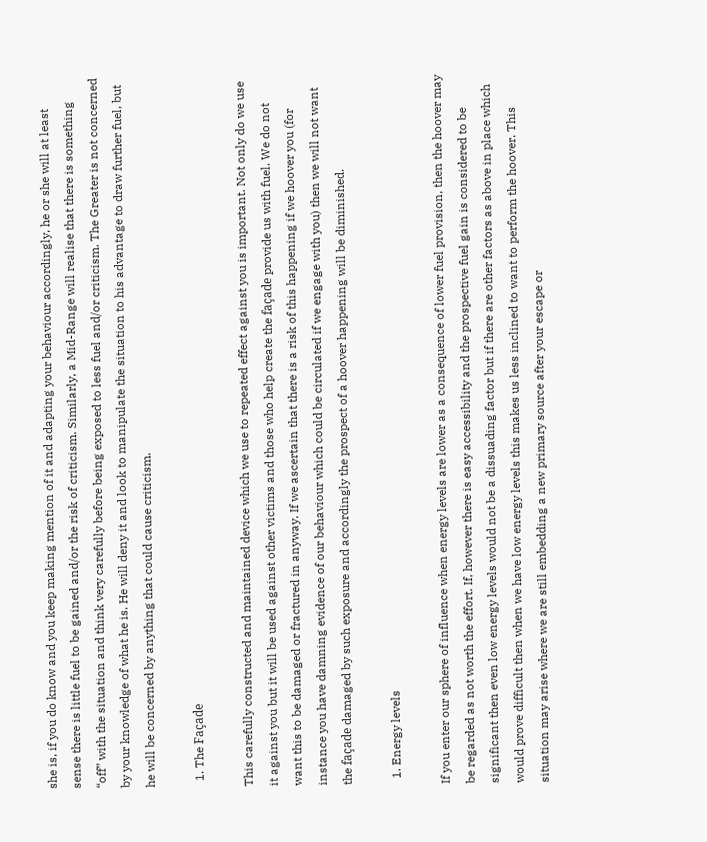she is, if you do know and you keep making mention of it and adapting your behaviour accordingly, he or she will at least sense there is little fuel to be gained and/or the risk of criticism. Similarly, a Mid-Range will realise that there is something “off” with the situation and think very carefully before being exposed to less fuel and/or criticism. The Greater is not concerned by your knowledge of what he is. He will deny it and look to manipulate the situation to his advantage to draw further fuel, but he will be concerned by anything that could cause criticism.

  1. The Façade

This carefully constructed and maintained device which we use to repeated effect against you is important. Not only do we use it against you but it will be used against other victims and those who help create the façade provide us with fuel. We do not want this to be damaged or fractured in anyway. If we ascertain that there is a risk of this happening if we hoover you (for instance you have damning evidence of our behaviour which could be circulated if we engage with you) then we will not want the façade damaged by such exposure and accordingly the prospect of a hoover happening will be diminished.

  1. Energy levels

If you enter our sphere of influence when energy levels are lower as a consequence of lower fuel provision, then the hoover may be regarded as not worth the effort. If, however there is easy accessibility and the prospective fuel gain is considered to be significant then even low energy levels would not be a dissuading factor but if there are other factors as above in place which would prove difficult then when we have low energy levels this makes us less inclined to want to perform the hoover. This situation may arise where we are still embedding a new primary source after your escape or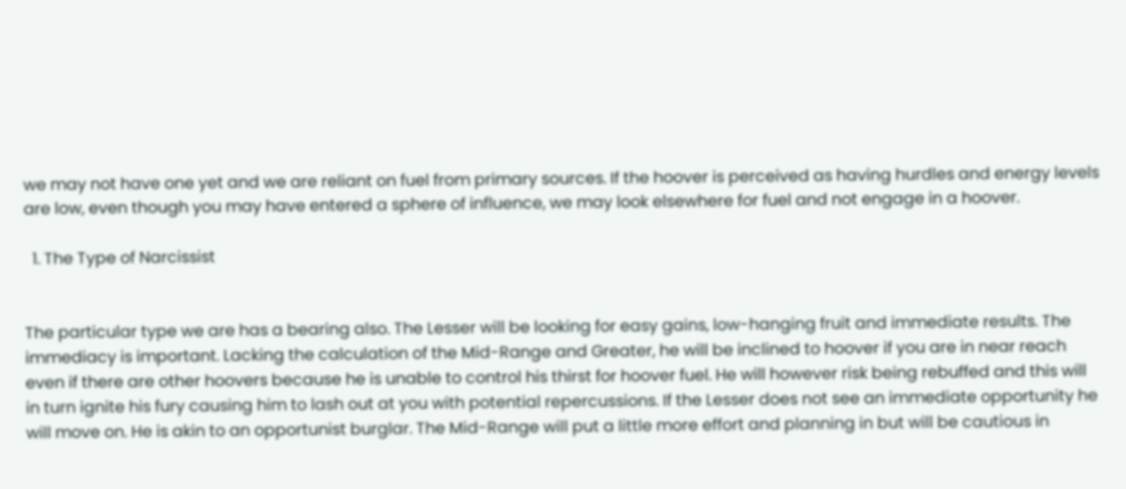we may not have one yet and we are reliant on fuel from primary sources. If the hoover is perceived as having hurdles and energy levels are low, even though you may have entered a sphere of influence, we may look elsewhere for fuel and not engage in a hoover.

  1. The Type of Narcissist


The particular type we are has a bearing also. The Lesser will be looking for easy gains, low-hanging fruit and immediate results. The immediacy is important. Lacking the calculation of the Mid-Range and Greater, he will be inclined to hoover if you are in near reach even if there are other hoovers because he is unable to control his thirst for hoover fuel. He will however risk being rebuffed and this will in turn ignite his fury causing him to lash out at you with potential repercussions. If the Lesser does not see an immediate opportunity he will move on. He is akin to an opportunist burglar. The Mid-Range will put a little more effort and planning in but will be cautious in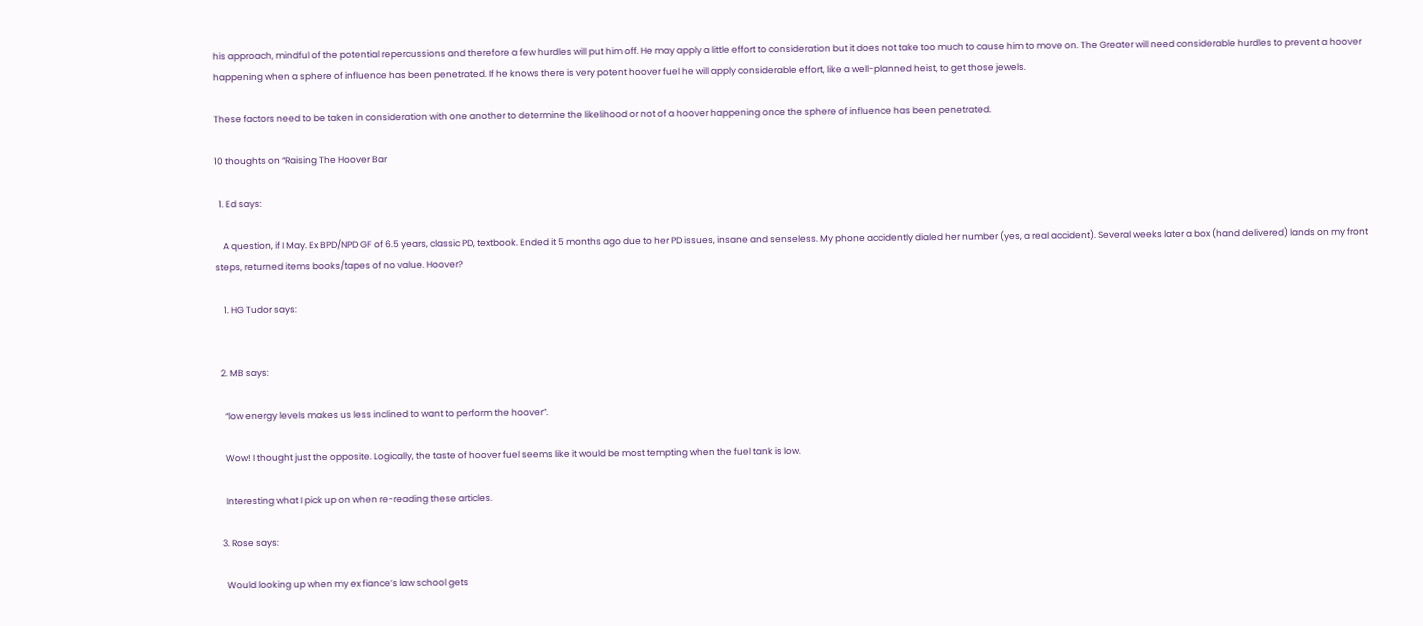his approach, mindful of the potential repercussions and therefore a few hurdles will put him off. He may apply a little effort to consideration but it does not take too much to cause him to move on. The Greater will need considerable hurdles to prevent a hoover happening when a sphere of influence has been penetrated. If he knows there is very potent hoover fuel he will apply considerable effort, like a well-planned heist, to get those jewels.

These factors need to be taken in consideration with one another to determine the likelihood or not of a hoover happening once the sphere of influence has been penetrated.

10 thoughts on “Raising The Hoover Bar

  1. Ed says:

    A question, if I May. Ex BPD/NPD GF of 6.5 years, classic PD, textbook. Ended it 5 months ago due to her PD issues, insane and senseless. My phone accidently dialed her number (yes, a real accident). Several weeks later a box (hand delivered) lands on my front steps, returned items books/tapes of no value. Hoover?

    1. HG Tudor says:


  2. MB says:

    “low energy levels makes us less inclined to want to perform the hoover”.

    Wow! I thought just the opposite. Logically, the taste of hoover fuel seems like it would be most tempting when the fuel tank is low.

    Interesting what I pick up on when re-reading these articles.

  3. Rose says:

    Would looking up when my ex fiance’s law school gets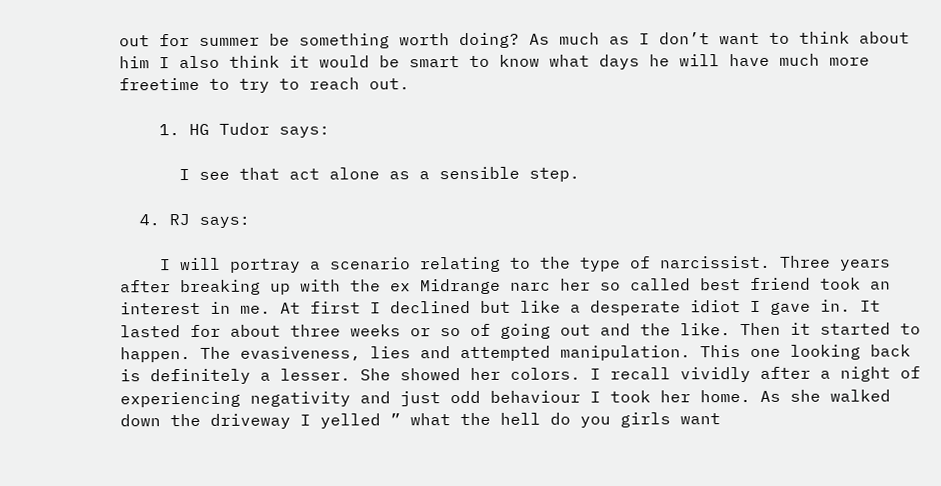out for summer be something worth doing? As much as I don’t want to think about him I also think it would be smart to know what days he will have much more freetime to try to reach out.

    1. HG Tudor says:

      I see that act alone as a sensible step.

  4. RJ says:

    I will portray a scenario relating to the type of narcissist. Three years after breaking up with the ex Midrange narc her so called best friend took an interest in me. At first I declined but like a desperate idiot I gave in. It lasted for about three weeks or so of going out and the like. Then it started to happen. The evasiveness, lies and attempted manipulation. This one looking back is definitely a lesser. She showed her colors. I recall vividly after a night of experiencing negativity and just odd behaviour I took her home. As she walked down the driveway I yelled ” what the hell do you girls want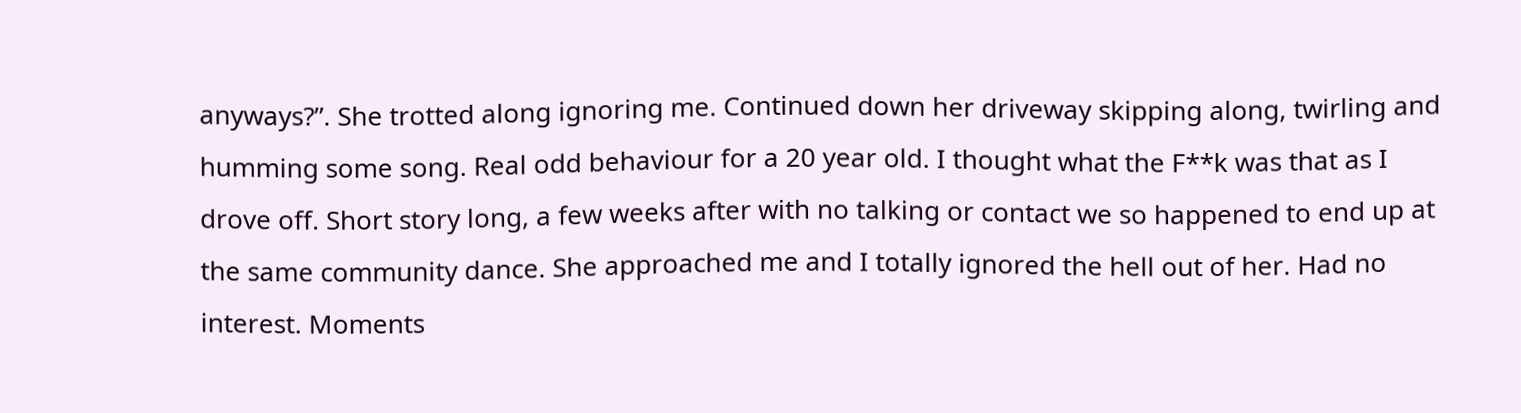anyways?”. She trotted along ignoring me. Continued down her driveway skipping along, twirling and humming some song. Real odd behaviour for a 20 year old. I thought what the F**k was that as I drove off. Short story long, a few weeks after with no talking or contact we so happened to end up at the same community dance. She approached me and I totally ignored the hell out of her. Had no interest. Moments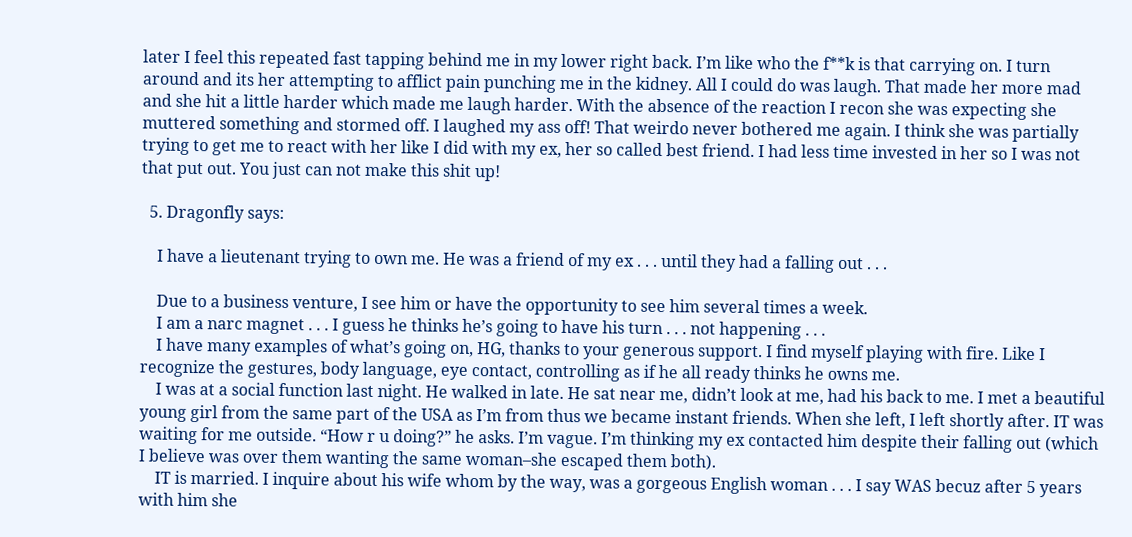later I feel this repeated fast tapping behind me in my lower right back. I’m like who the f**k is that carrying on. I turn around and its her attempting to afflict pain punching me in the kidney. All I could do was laugh. That made her more mad and she hit a little harder which made me laugh harder. With the absence of the reaction I recon she was expecting she muttered something and stormed off. I laughed my ass off! That weirdo never bothered me again. I think she was partially trying to get me to react with her like I did with my ex, her so called best friend. I had less time invested in her so I was not that put out. You just can not make this shit up!

  5. Dragonfly says:

    I have a lieutenant trying to own me. He was a friend of my ex . . . until they had a falling out . . .

    Due to a business venture, I see him or have the opportunity to see him several times a week.
    I am a narc magnet . . . I guess he thinks he’s going to have his turn . . . not happening . . .
    I have many examples of what’s going on, HG, thanks to your generous support. I find myself playing with fire. Like I recognize the gestures, body language, eye contact, controlling as if he all ready thinks he owns me.
    I was at a social function last night. He walked in late. He sat near me, didn’t look at me, had his back to me. I met a beautiful young girl from the same part of the USA as I’m from thus we became instant friends. When she left, I left shortly after. IT was waiting for me outside. “How r u doing?” he asks. I’m vague. I’m thinking my ex contacted him despite their falling out (which I believe was over them wanting the same woman–she escaped them both).
    IT is married. I inquire about his wife whom by the way, was a gorgeous English woman . . . I say WAS becuz after 5 years with him she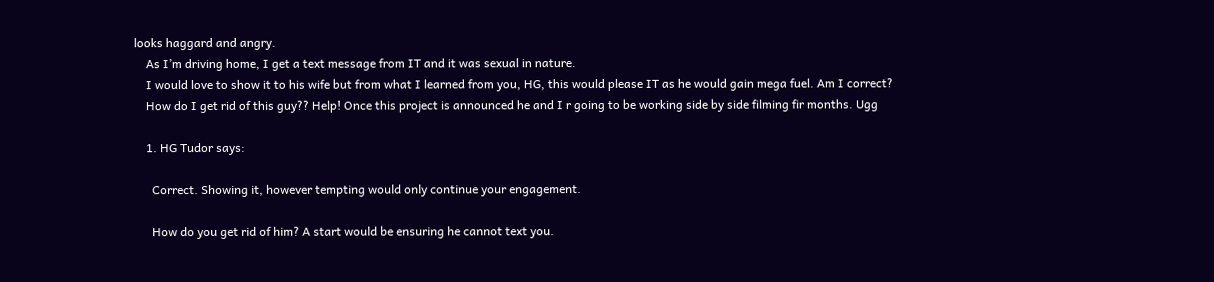looks haggard and angry.
    As I’m driving home, I get a text message from IT and it was sexual in nature.
    I would love to show it to his wife but from what I learned from you, HG, this would please IT as he would gain mega fuel. Am I correct?
    How do I get rid of this guy?? Help! Once this project is announced he and I r going to be working side by side filming fir months. Ugg

    1. HG Tudor says:

      Correct. Showing it, however tempting would only continue your engagement.

      How do you get rid of him? A start would be ensuring he cannot text you.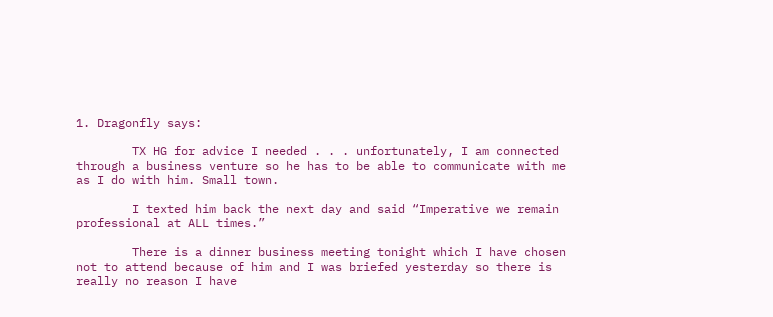1. Dragonfly says:

        TX HG for advice I needed . . . unfortunately, I am connected through a business venture so he has to be able to communicate with me as I do with him. Small town.

        I texted him back the next day and said “Imperative we remain professional at ALL times.”

        There is a dinner business meeting tonight which I have chosen not to attend because of him and I was briefed yesterday so there is really no reason I have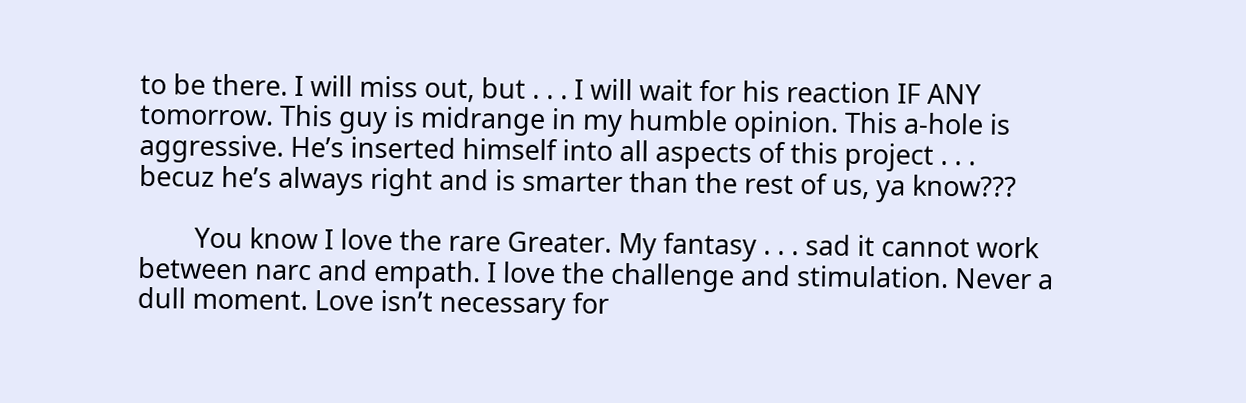to be there. I will miss out, but . . . I will wait for his reaction IF ANY tomorrow. This guy is midrange in my humble opinion. This a-hole is aggressive. He’s inserted himself into all aspects of this project . . . becuz he’s always right and is smarter than the rest of us, ya know???

        You know I love the rare Greater. My fantasy . . . sad it cannot work between narc and empath. I love the challenge and stimulation. Never a dull moment. Love isn’t necessary for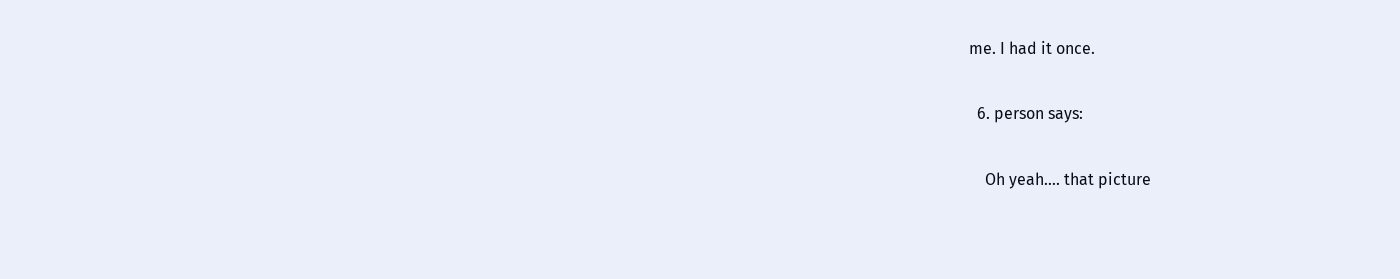me. I had it once.

  6. person says:

    Oh yeah…. that picture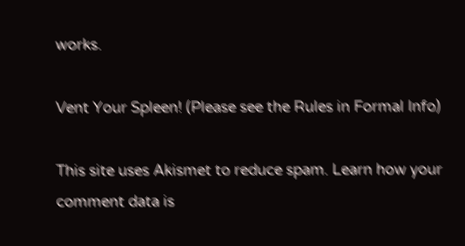works.

Vent Your Spleen! (Please see the Rules in Formal Info)

This site uses Akismet to reduce spam. Learn how your comment data is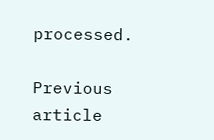processed.

Previous article